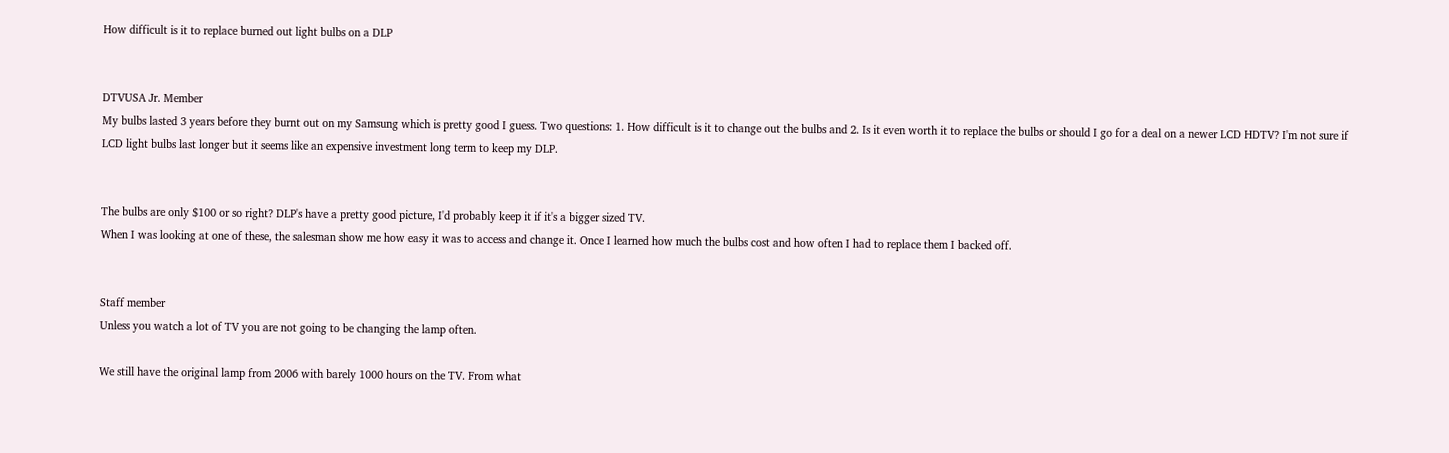How difficult is it to replace burned out light bulbs on a DLP


DTVUSA Jr. Member
My bulbs lasted 3 years before they burnt out on my Samsung which is pretty good I guess. Two questions: 1. How difficult is it to change out the bulbs and 2. Is it even worth it to replace the bulbs or should I go for a deal on a newer LCD HDTV? I'm not sure if LCD light bulbs last longer but it seems like an expensive investment long term to keep my DLP.


The bulbs are only $100 or so right? DLP's have a pretty good picture, I'd probably keep it if it's a bigger sized TV.
When I was looking at one of these, the salesman show me how easy it was to access and change it. Once I learned how much the bulbs cost and how often I had to replace them I backed off.


Staff member
Unless you watch a lot of TV you are not going to be changing the lamp often.

We still have the original lamp from 2006 with barely 1000 hours on the TV. From what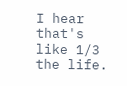I hear that's like 1/3 the life.